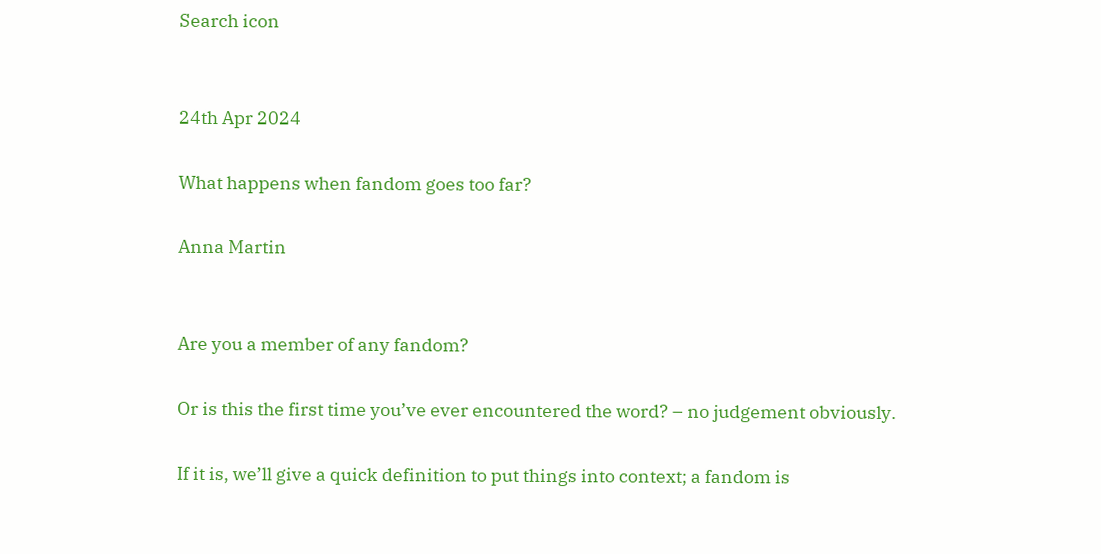Search icon


24th Apr 2024

What happens when fandom goes too far?

Anna Martin


Are you a member of any fandom?

Or is this the first time you’ve ever encountered the word? – no judgement obviously.

If it is, we’ll give a quick definition to put things into context; a fandom is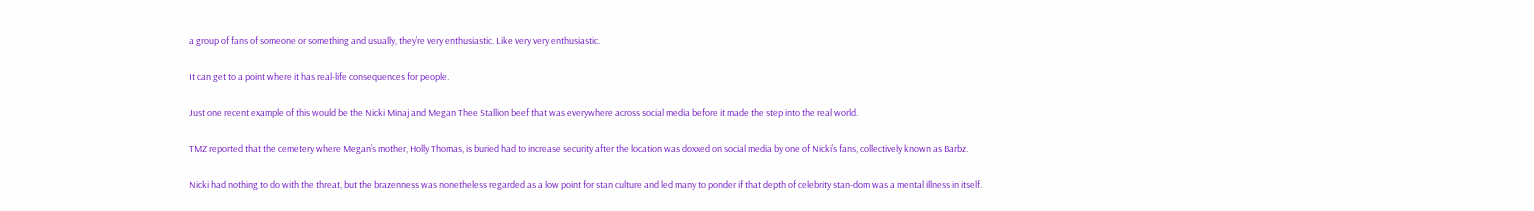a group of fans of someone or something and usually, they’re very enthusiastic. Like very very enthusiastic.

It can get to a point where it has real-life consequences for people.

Just one recent example of this would be the Nicki Minaj and Megan Thee Stallion beef that was everywhere across social media before it made the step into the real world.

TMZ reported that the cemetery where Megan’s mother, Holly Thomas, is buried had to increase security after the location was doxxed on social media by one of Nicki’s fans, collectively known as Barbz.

Nicki had nothing to do with the threat, but the brazenness was nonetheless regarded as a low point for stan culture and led many to ponder if that depth of celebrity stan-dom was a mental illness in itself.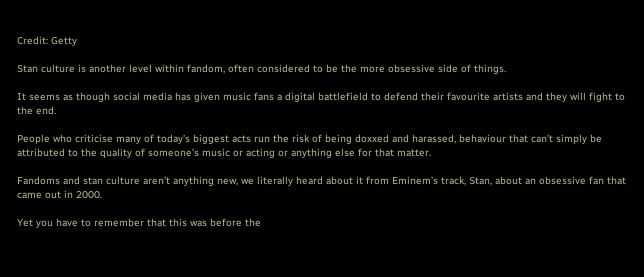Credit: Getty

Stan culture is another level within fandom, often considered to be the more obsessive side of things.

It seems as though social media has given music fans a digital battlefield to defend their favourite artists and they will fight to the end.

People who criticise many of today’s biggest acts run the risk of being doxxed and harassed, behaviour that can’t simply be attributed to the quality of someone’s music or acting or anything else for that matter.

Fandoms and stan culture aren’t anything new, we literally heard about it from Eminem’s track, Stan, about an obsessive fan that came out in 2000.

Yet you have to remember that this was before the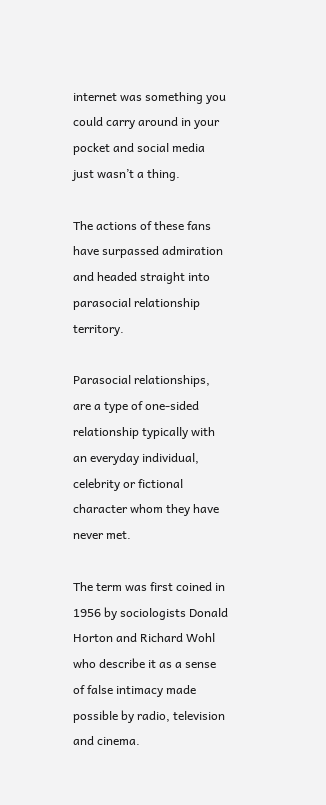internet was something you could carry around in your pocket and social media just wasn’t a thing.

The actions of these fans have surpassed admiration and headed straight into parasocial relationship territory.

Parasocial relationships, are a type of one-sided relationship typically with an everyday individual, celebrity or fictional character whom they have never met.

The term was first coined in 1956 by sociologists Donald Horton and Richard Wohl who describe it as a sense of false intimacy made possible by radio, television and cinema.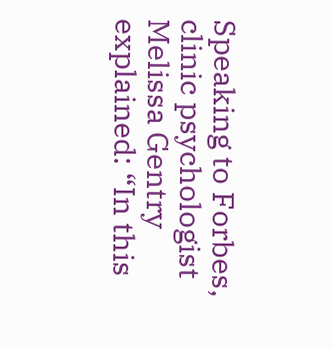Speaking to Forbes, clinic psychologist Melissa Gentry explained: “In this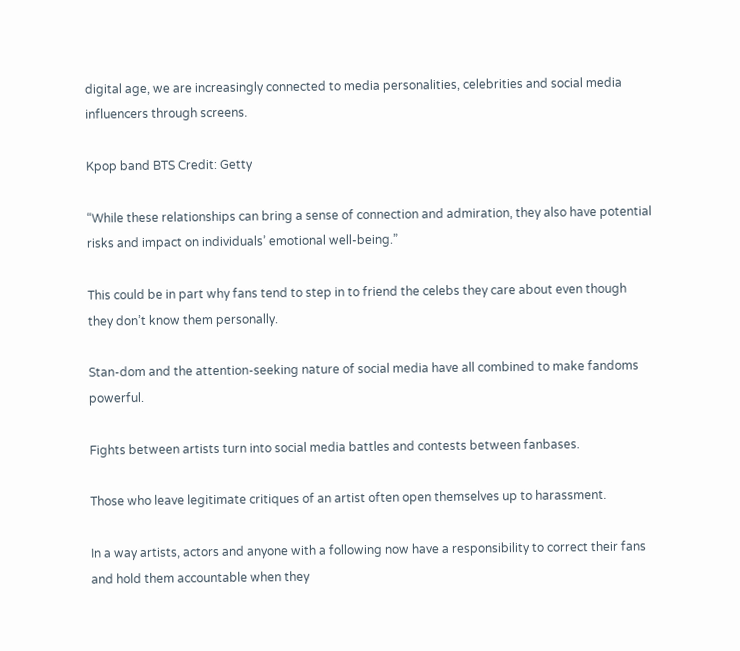digital age, we are increasingly connected to media personalities, celebrities and social media influencers through screens.

Kpop band BTS Credit: Getty

“While these relationships can bring a sense of connection and admiration, they also have potential risks and impact on individuals’ emotional well-being.”

This could be in part why fans tend to step in to friend the celebs they care about even though they don’t know them personally.

Stan-dom and the attention-seeking nature of social media have all combined to make fandoms powerful.

Fights between artists turn into social media battles and contests between fanbases.

Those who leave legitimate critiques of an artist often open themselves up to harassment.

In a way artists, actors and anyone with a following now have a responsibility to correct their fans and hold them accountable when they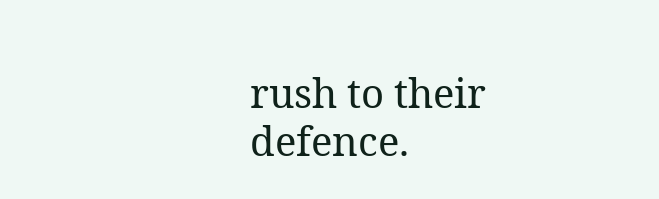rush to their defence.